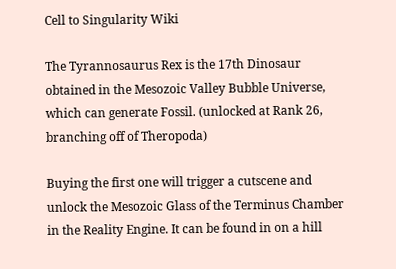Cell to Singularity Wiki

The Tyrannosaurus Rex is the 17th Dinosaur obtained in the Mesozoic Valley Bubble Universe, which can generate Fossil. (unlocked at Rank 26, branching off of Theropoda)

Buying the first one will trigger a cutscene and unlock the Mesozoic Glass of the Terminus Chamber in the Reality Engine. It can be found in on a hill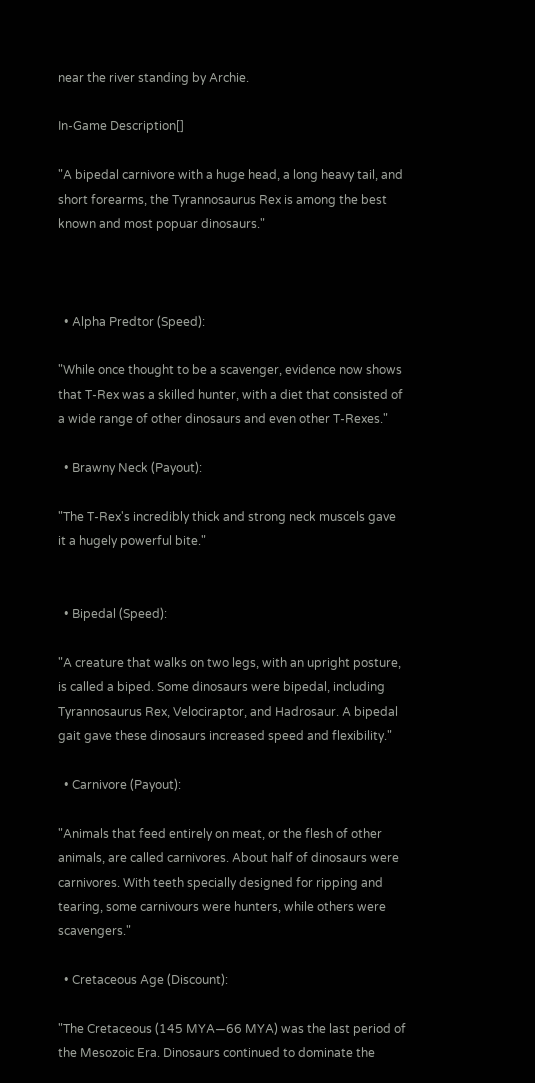near the river standing by Archie.

In-Game Description[]

"A bipedal carnivore with a huge head, a long heavy tail, and short forearms, the Tyrannosaurus Rex is among the best known and most popuar dinosaurs."



  • Alpha Predtor (Speed):

"While once thought to be a scavenger, evidence now shows that T-Rex was a skilled hunter, with a diet that consisted of a wide range of other dinosaurs and even other T-Rexes."

  • Brawny Neck (Payout):

"The T-Rex's incredibly thick and strong neck muscels gave it a hugely powerful bite."


  • Bipedal (Speed):

"A creature that walks on two legs, with an upright posture, is called a biped. Some dinosaurs were bipedal, including Tyrannosaurus Rex, Velociraptor, and Hadrosaur. A bipedal gait gave these dinosaurs increased speed and flexibility."

  • Carnivore (Payout):

"Animals that feed entirely on meat, or the flesh of other animals, are called carnivores. About half of dinosaurs were carnivores. With teeth specially designed for ripping and tearing, some carnivours were hunters, while others were scavengers."

  • Cretaceous Age (Discount):

"The Cretaceous (145 MYA—66 MYA) was the last period of the Mesozoic Era. Dinosaurs continued to dominate the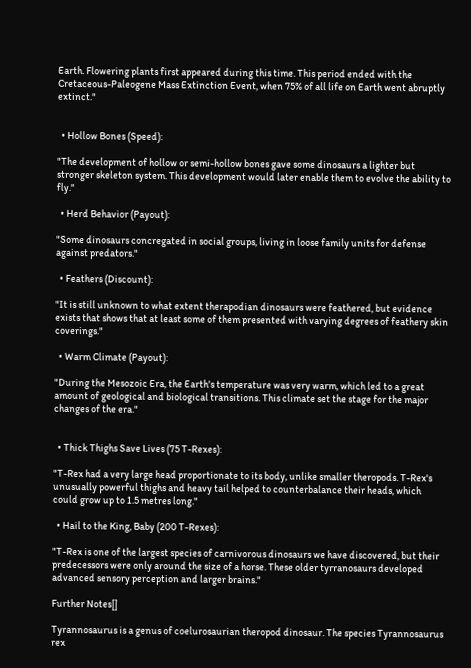Earth. Flowering plants first appeared during this time. This period ended with the Cretaceous-Paleogene Mass Extinction Event, when 75% of all life on Earth went abruptly extinct."


  • Hollow Bones (Speed):

"The development of hollow or semi-hollow bones gave some dinosaurs a lighter but stronger skeleton system. This development would later enable them to evolve the ability to fly."

  • Herd Behavior (Payout):

"Some dinosaurs concregated in social groups, living in loose family units for defense against predators."

  • Feathers (Discount):

"It is still unknown to what extent therapodian dinosaurs were feathered, but evidence exists that shows that at least some of them presented with varying degrees of feathery skin coverings."

  • Warm Climate (Payout):

"During the Mesozoic Era, the Earth's temperature was very warm, which led to a great amount of geological and biological transitions. This climate set the stage for the major changes of the era."


  • Thick Thighs Save Lives (75 T-Rexes):

"T-Rex had a very large head proportionate to its body, unlike smaller theropods. T-Rex's unusually powerful thighs and heavy tail helped to counterbalance their heads, which could grow up to 1.5 metres long."

  • Hail to the King, Baby (200 T-Rexes):

"T-Rex is one of the largest species of carnivorous dinosaurs we have discovered, but their predecessors were only around the size of a horse. These older tyrranosaurs developed advanced sensory perception and larger brains."

Further Notes[]

Tyrannosaurus is a genus of coelurosaurian theropod dinosaur. The species Tyrannosaurus rex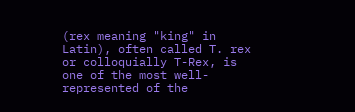(rex meaning "king" in Latin), often called T. rex or colloquially T-Rex, is one of the most well-represented of the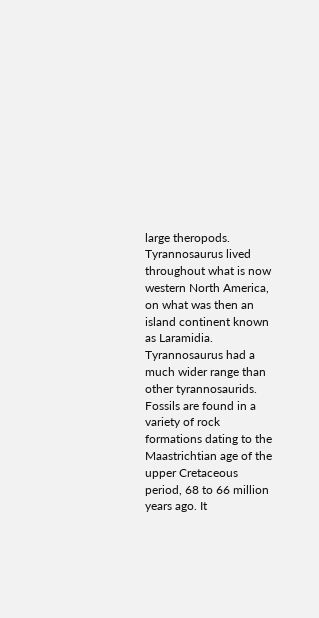large theropods. Tyrannosaurus lived throughout what is now western North America, on what was then an island continent known as Laramidia. Tyrannosaurus had a much wider range than other tyrannosaurids. Fossils are found in a variety of rock formations dating to the Maastrichtian age of the upper Cretaceous period, 68 to 66 million years ago. It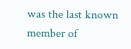was the last known member of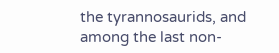the tyrannosaurids, and among the last non-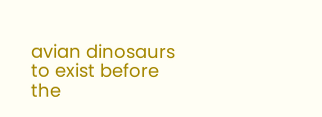avian dinosaurs to exist before the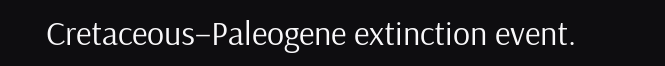Cretaceous–Paleogene extinction event.